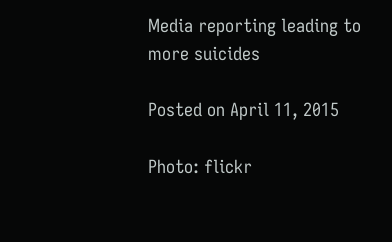Media reporting leading to more suicides

Posted on April 11, 2015

Photo: flickr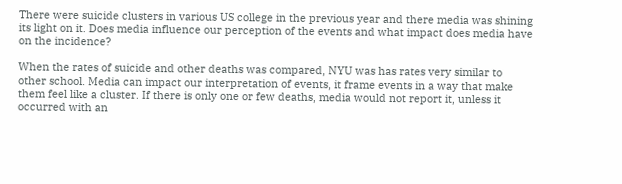There were suicide clusters in various US college in the previous year and there media was shining its light on it. Does media influence our perception of the events and what impact does media have on the incidence?

When the rates of suicide and other deaths was compared, NYU was has rates very similar to other school. Media can impact our interpretation of events, it frame events in a way that make them feel like a cluster. If there is only one or few deaths, media would not report it, unless it occurred with an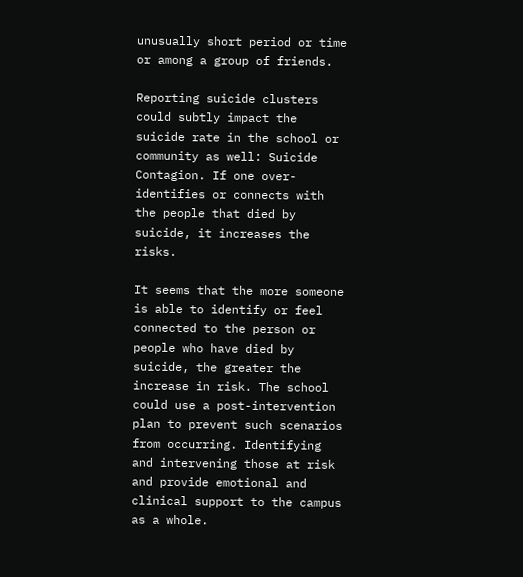unusually short period or time or among a group of friends.

Reporting suicide clusters could subtly impact the suicide rate in the school or community as well: Suicide Contagion. If one over-identifies or connects with the people that died by suicide, it increases the risks.

It seems that the more someone is able to identify or feel connected to the person or people who have died by suicide, the greater the increase in risk. The school could use a post-intervention plan to prevent such scenarios from occurring. Identifying and intervening those at risk and provide emotional and clinical support to the campus as a whole.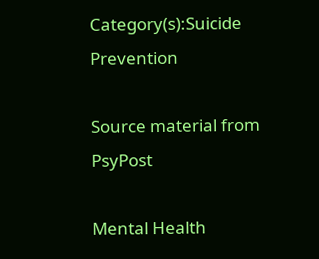Category(s):Suicide Prevention

Source material from PsyPost

Mental Health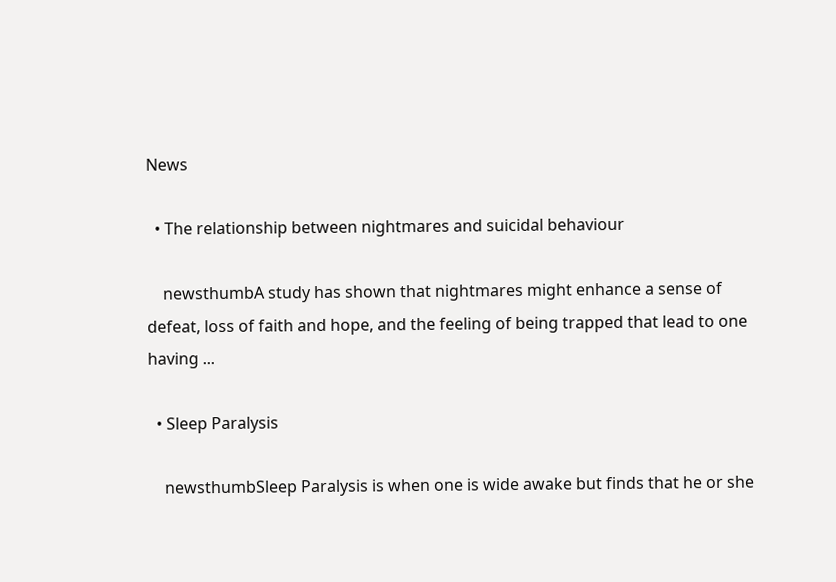News

  • The relationship between nightmares and suicidal behaviour

    newsthumbA study has shown that nightmares might enhance a sense of defeat, loss of faith and hope, and the feeling of being trapped that lead to one having ...

  • Sleep Paralysis

    newsthumbSleep Paralysis is when one is wide awake but finds that he or she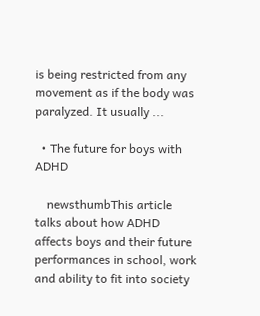is being restricted from any movement as if the body was paralyzed. It usually ...

  • The future for boys with ADHD

    newsthumbThis article talks about how ADHD affects boys and their future performances in school, work and ability to fit into society